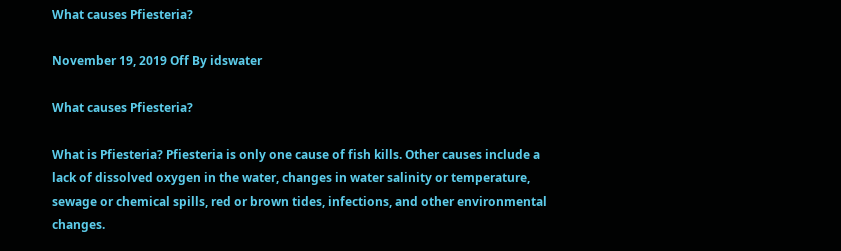What causes Pfiesteria?

November 19, 2019 Off By idswater

What causes Pfiesteria?

What is Pfiesteria? Pfiesteria is only one cause of fish kills. Other causes include a lack of dissolved oxygen in the water, changes in water salinity or temperature, sewage or chemical spills, red or brown tides, infections, and other environmental changes.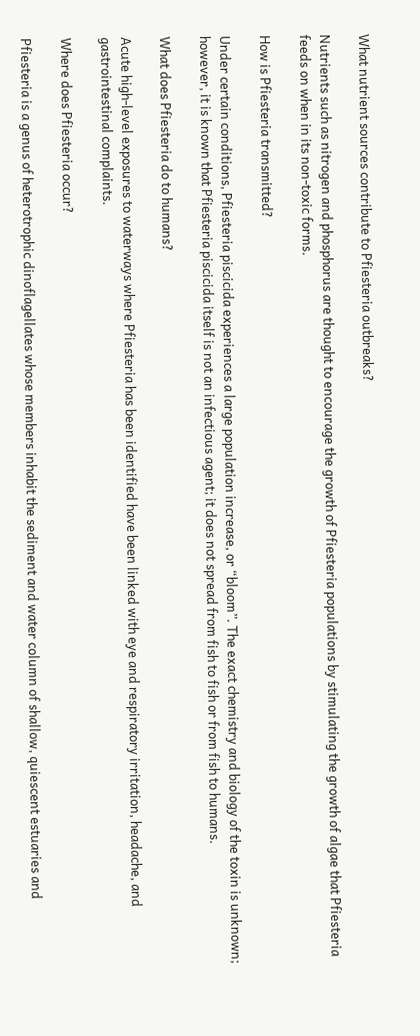What nutrient sources contribute to Pfiesteria outbreaks?

Nutrients such as nitrogen and phosphorus are thought to encourage the growth of Pfiesteria populations by stimulating the growth of algae that Pfiesteria feeds on when in its non-toxic forms.

How is Pfiesteria transmitted?

Under certain conditions, Pfiesteria piscicida experiences a large population increase, or “bloom”. The exact chemistry and biology of the toxin is unknown; however, it is known that Pfiesteria piscicida itself is not an infectious agent; it does not spread from fish to fish or from fish to humans.

What does Pfiesteria do to humans?

Acute high-level exposures to waterways where Pfiesteria has been identified have been linked with eye and respiratory irritation, headache, and gastrointestinal complaints.

Where does Pfiesteria occur?

Pfiesteria is a genus of heterotrophic dinoflagellates whose members inhabit the sediment and water column of shallow, quiescent estuaries and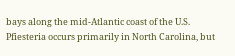bays along the mid-Atlantic coast of the U.S. Pfiesteria occurs primarily in North Carolina, but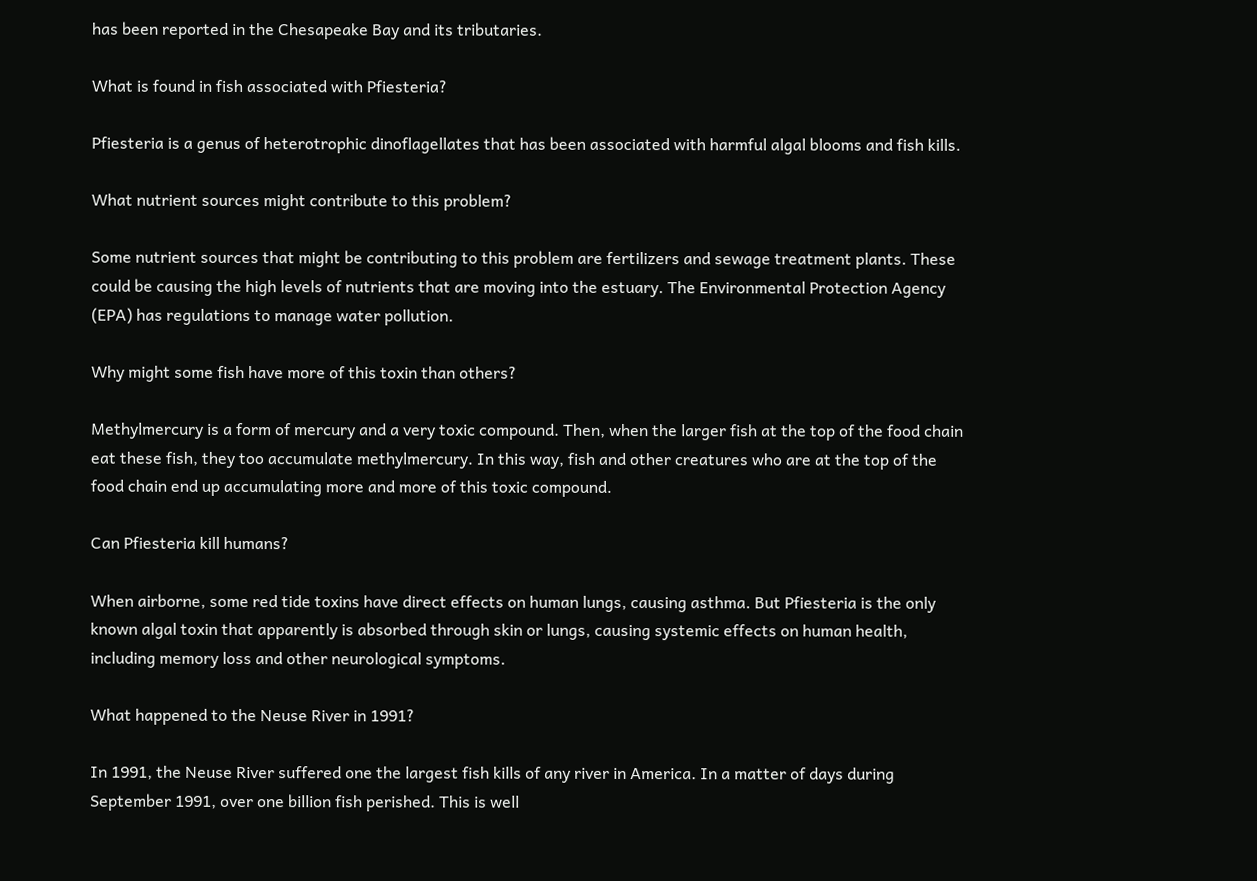has been reported in the Chesapeake Bay and its tributaries.

What is found in fish associated with Pfiesteria?

Pfiesteria is a genus of heterotrophic dinoflagellates that has been associated with harmful algal blooms and fish kills.

What nutrient sources might contribute to this problem?

Some nutrient sources that might be contributing to this problem are fertilizers and sewage treatment plants. These could be causing the high levels of nutrients that are moving into the estuary. The Environmental Protection Agency (EPA) has regulations to manage water pollution.

Why might some fish have more of this toxin than others?

Methylmercury is a form of mercury and a very toxic compound. Then, when the larger fish at the top of the food chain eat these fish, they too accumulate methylmercury. In this way, fish and other creatures who are at the top of the food chain end up accumulating more and more of this toxic compound.

Can Pfiesteria kill humans?

When airborne, some red tide toxins have direct effects on human lungs, causing asthma. But Pfiesteria is the only known algal toxin that apparently is absorbed through skin or lungs, causing systemic effects on human health, including memory loss and other neurological symptoms.

What happened to the Neuse River in 1991?

In 1991, the Neuse River suffered one the largest fish kills of any river in America. In a matter of days during September 1991, over one billion fish perished. This is well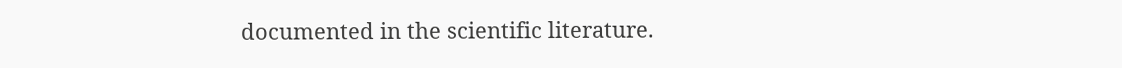documented in the scientific literature.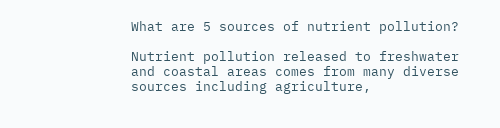What are 5 sources of nutrient pollution?

Nutrient pollution released to freshwater and coastal areas comes from many diverse sources including agriculture,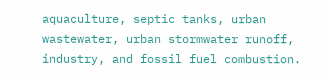aquaculture, septic tanks, urban wastewater, urban stormwater runoff, industry, and fossil fuel combustion.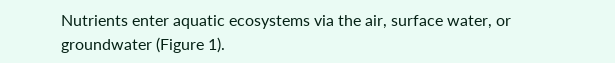Nutrients enter aquatic ecosystems via the air, surface water, or groundwater (Figure 1).